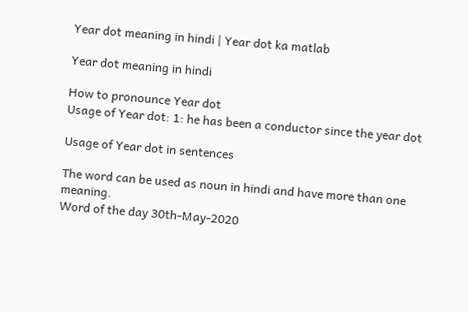Year dot meaning in hindi | Year dot ka matlab

Year dot meaning in hindi

How to pronounce Year dot
Usage of Year dot: 1: he has been a conductor since the year dot

Usage of Year dot in sentences

The word can be used as noun in hindi and have more than one meaning.
Word of the day 30th-May-2020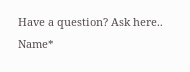Have a question? Ask here..
Name*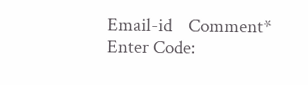Email-id    Comment* Enter Code: